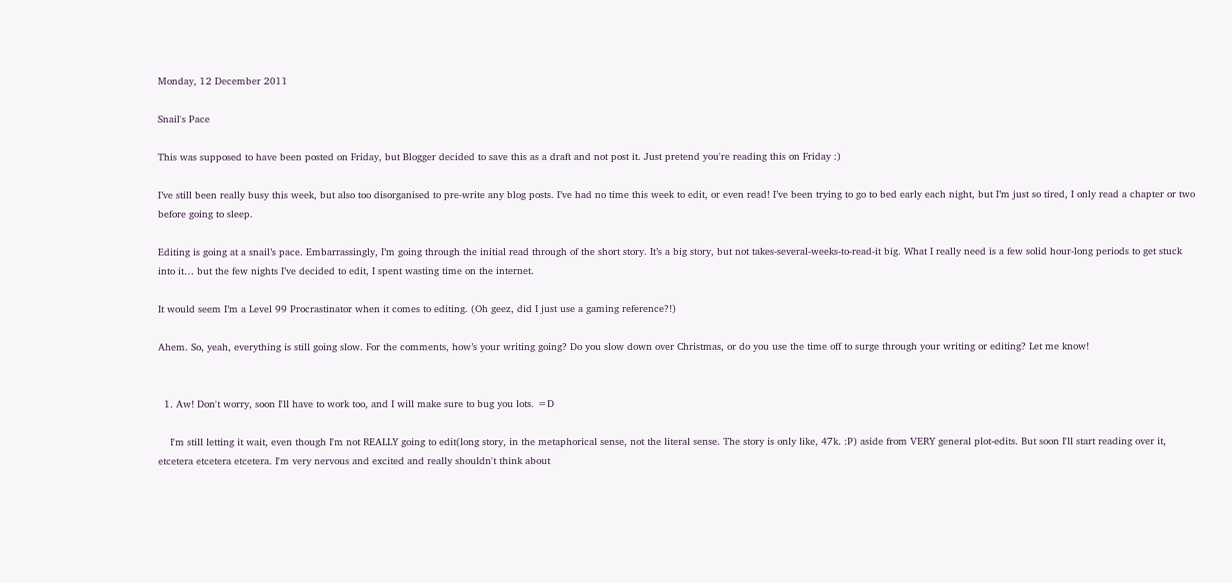Monday, 12 December 2011

Snail's Pace

This was supposed to have been posted on Friday, but Blogger decided to save this as a draft and not post it. Just pretend you're reading this on Friday :)

I’ve still been really busy this week, but also too disorganised to pre-write any blog posts. I’ve had no time this week to edit, or even read! I’ve been trying to go to bed early each night, but I’m just so tired, I only read a chapter or two before going to sleep.

Editing is going at a snail’s pace. Embarrassingly, I’m going through the initial read through of the short story. It’s a big story, but not takes-several-weeks-to-read-it big. What I really need is a few solid hour-long periods to get stuck into it… but the few nights I’ve decided to edit, I spent wasting time on the internet.

It would seem I’m a Level 99 Procrastinator when it comes to editing. (Oh geez, did I just use a gaming reference?!)

Ahem. So, yeah, everything is still going slow. For the comments, how’s your writing going? Do you slow down over Christmas, or do you use the time off to surge through your writing or editing? Let me know!


  1. Aw! Don't worry, soon I'll have to work too, and I will make sure to bug you lots. =D

    I'm still letting it wait, even though I'm not REALLY going to edit(long story, in the metaphorical sense, not the literal sense. The story is only like, 47k. :P) aside from VERY general plot-edits. But soon I'll start reading over it, etcetera etcetera etcetera. I'm very nervous and excited and really shouldn't think about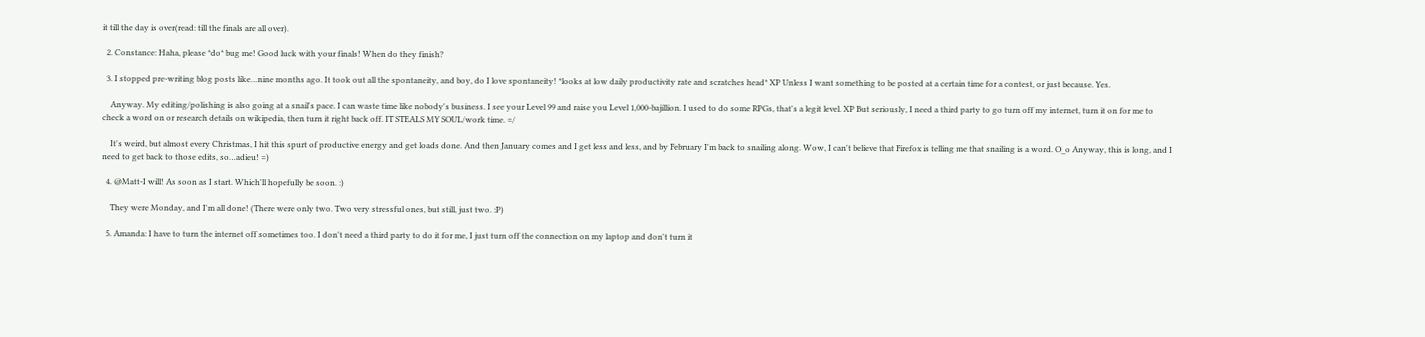it till the day is over(read: till the finals are all over).

  2. Constance: Haha, please *do* bug me! Good luck with your finals! When do they finish?

  3. I stopped pre-writing blog posts like…nine months ago. It took out all the spontaneity, and boy, do I love spontaneity! *looks at low daily productivity rate and scratches head* XP Unless I want something to be posted at a certain time for a contest, or just because. Yes.

    Anyway. My editing/polishing is also going at a snail's pace. I can waste time like nobody's business. I see your Level 99 and raise you Level 1,000-bajillion. I used to do some RPGs, that's a legit level. XP But seriously, I need a third party to go turn off my internet, turn it on for me to check a word on or research details on wikipedia, then turn it right back off. IT STEALS MY SOUL/work time. =/

    It's weird, but almost every Christmas, I hit this spurt of productive energy and get loads done. And then January comes and I get less and less, and by February I'm back to snailing along. Wow, I can't believe that Firefox is telling me that snailing is a word. O_o Anyway, this is long, and I need to get back to those edits, so…adieu! =)

  4. @Matt-I will! As soon as I start. Which'll hopefully be soon. :)

    They were Monday, and I'm all done! (There were only two. Two very stressful ones, but still, just two. :P)

  5. Amanda: I have to turn the internet off sometimes too. I don't need a third party to do it for me, I just turn off the connection on my laptop and don't turn it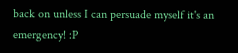back on unless I can persuade myself it's an emergency! :P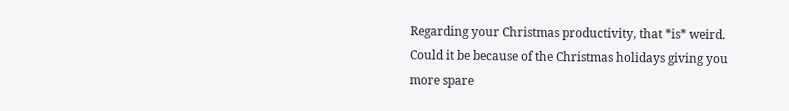Regarding your Christmas productivity, that *is* weird. Could it be because of the Christmas holidays giving you more spare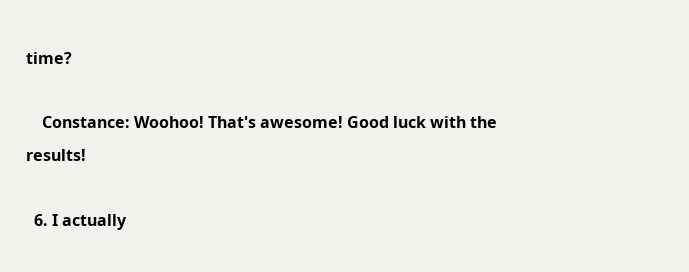time?

    Constance: Woohoo! That's awesome! Good luck with the results!

  6. I actually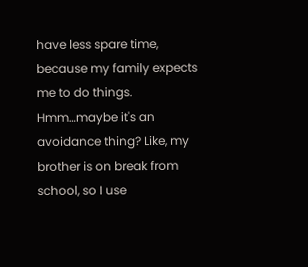have less spare time, because my family expects me to do things. Hmm…maybe it's an avoidance thing? Like, my brother is on break from school, so I use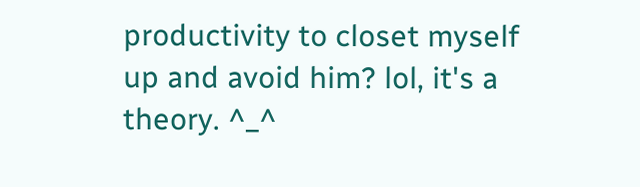productivity to closet myself up and avoid him? lol, it's a theory. ^_^